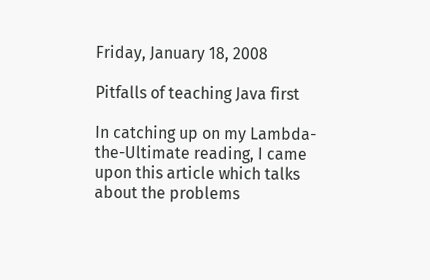Friday, January 18, 2008

Pitfalls of teaching Java first

In catching up on my Lambda-the-Ultimate reading, I came upon this article which talks about the problems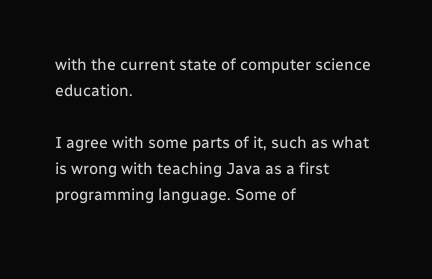with the current state of computer science education.

I agree with some parts of it, such as what is wrong with teaching Java as a first programming language. Some of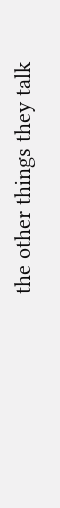the other things they talk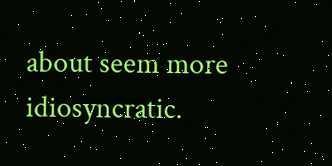about seem more idiosyncratic.